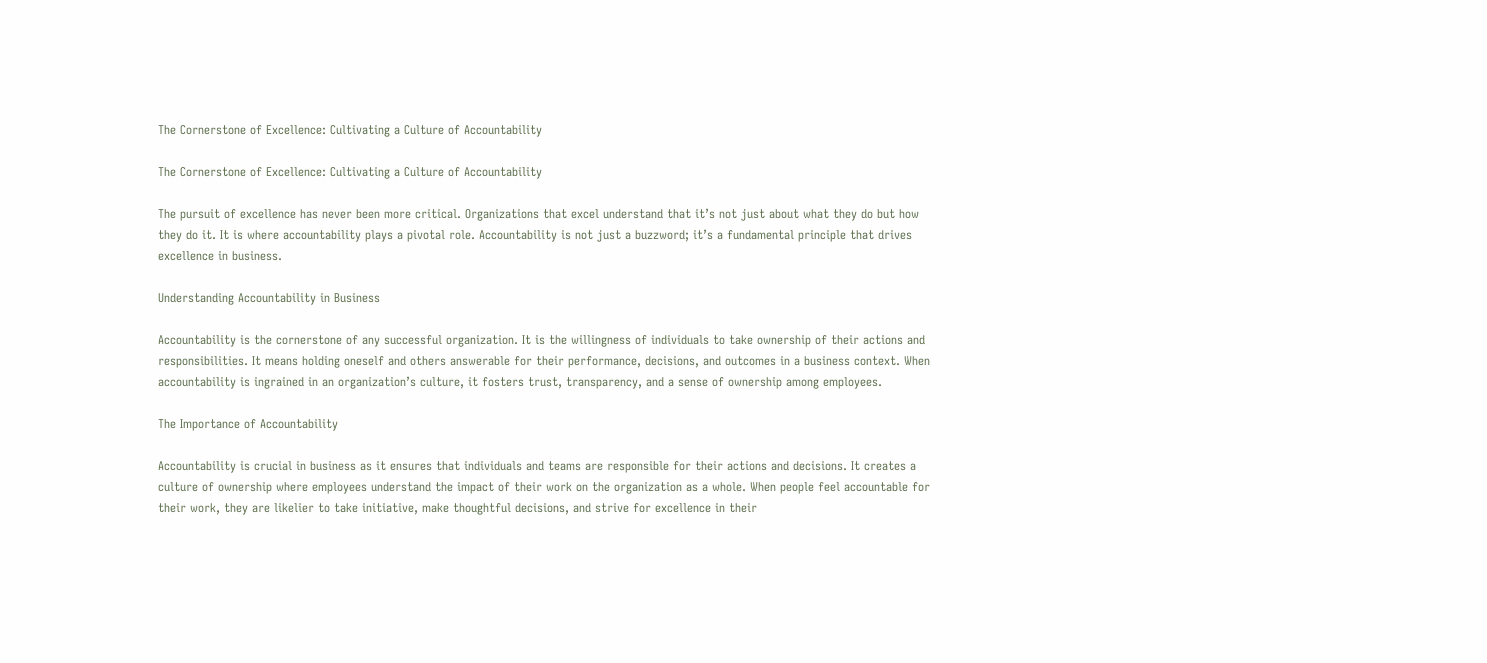The Cornerstone of Excellence: Cultivating a Culture of Accountability

The Cornerstone of Excellence: Cultivating a Culture of Accountability

The pursuit of excellence has never been more critical. Organizations that excel understand that it’s not just about what they do but how they do it. It is where accountability plays a pivotal role. Accountability is not just a buzzword; it’s a fundamental principle that drives excellence in business.

Understanding Accountability in Business

Accountability is the cornerstone of any successful organization. It is the willingness of individuals to take ownership of their actions and responsibilities. It means holding oneself and others answerable for their performance, decisions, and outcomes in a business context. When accountability is ingrained in an organization’s culture, it fosters trust, transparency, and a sense of ownership among employees.

The Importance of Accountability

Accountability is crucial in business as it ensures that individuals and teams are responsible for their actions and decisions. It creates a culture of ownership where employees understand the impact of their work on the organization as a whole. When people feel accountable for their work, they are likelier to take initiative, make thoughtful decisions, and strive for excellence in their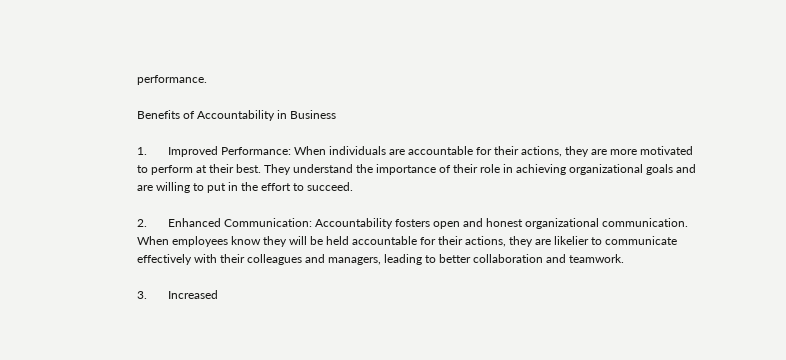performance.

Benefits of Accountability in Business

1.       Improved Performance: When individuals are accountable for their actions, they are more motivated to perform at their best. They understand the importance of their role in achieving organizational goals and are willing to put in the effort to succeed.

2.       Enhanced Communication: Accountability fosters open and honest organizational communication. When employees know they will be held accountable for their actions, they are likelier to communicate effectively with their colleagues and managers, leading to better collaboration and teamwork.

3.       Increased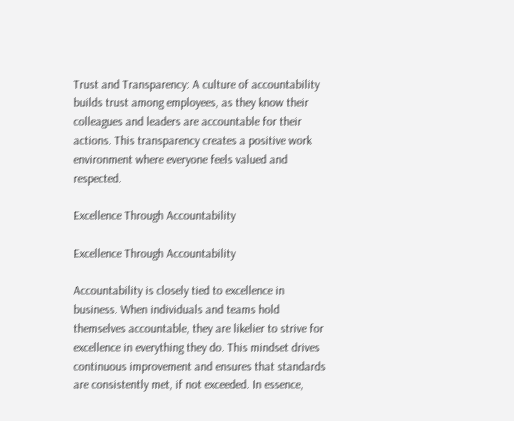Trust and Transparency: A culture of accountability builds trust among employees, as they know their colleagues and leaders are accountable for their actions. This transparency creates a positive work environment where everyone feels valued and respected.

Excellence Through Accountability

Excellence Through Accountability

Accountability is closely tied to excellence in business. When individuals and teams hold themselves accountable, they are likelier to strive for excellence in everything they do. This mindset drives continuous improvement and ensures that standards are consistently met, if not exceeded. In essence,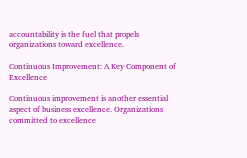accountability is the fuel that propels organizations toward excellence.

Continuous Improvement: A Key Component of Excellence

Continuous improvement is another essential aspect of business excellence. Organizations committed to excellence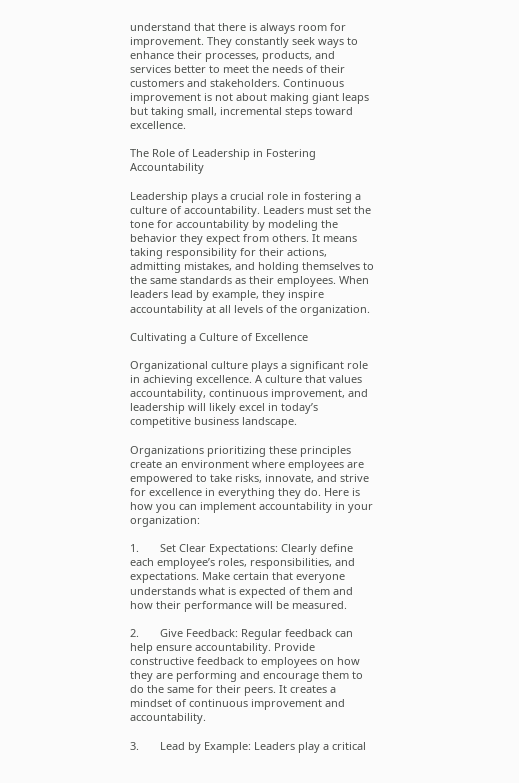understand that there is always room for improvement. They constantly seek ways to enhance their processes, products, and services better to meet the needs of their customers and stakeholders. Continuous improvement is not about making giant leaps but taking small, incremental steps toward excellence.

The Role of Leadership in Fostering Accountability

Leadership plays a crucial role in fostering a culture of accountability. Leaders must set the tone for accountability by modeling the behavior they expect from others. It means taking responsibility for their actions, admitting mistakes, and holding themselves to the same standards as their employees. When leaders lead by example, they inspire accountability at all levels of the organization.

Cultivating a Culture of Excellence

Organizational culture plays a significant role in achieving excellence. A culture that values accountability, continuous improvement, and leadership will likely excel in today’s competitive business landscape.

Organizations prioritizing these principles create an environment where employees are empowered to take risks, innovate, and strive for excellence in everything they do. Here is how you can implement accountability in your organization:

1.       Set Clear Expectations: Clearly define each employee’s roles, responsibilities, and expectations. Make certain that everyone understands what is expected of them and how their performance will be measured.

2.       Give Feedback: Regular feedback can help ensure accountability. Provide constructive feedback to employees on how they are performing and encourage them to do the same for their peers. It creates a mindset of continuous improvement and accountability.

3.       Lead by Example: Leaders play a critical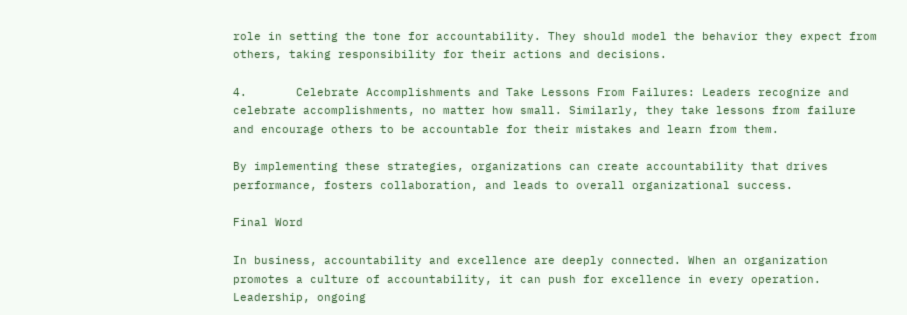role in setting the tone for accountability. They should model the behavior they expect from others, taking responsibility for their actions and decisions.

4.       Celebrate Accomplishments and Take Lessons From Failures: Leaders recognize and celebrate accomplishments, no matter how small. Similarly, they take lessons from failure and encourage others to be accountable for their mistakes and learn from them.

By implementing these strategies, organizations can create accountability that drives performance, fosters collaboration, and leads to overall organizational success.

Final Word

In business, accountability and excellence are deeply connected. When an organization promotes a culture of accountability, it can push for excellence in every operation. Leadership, ongoing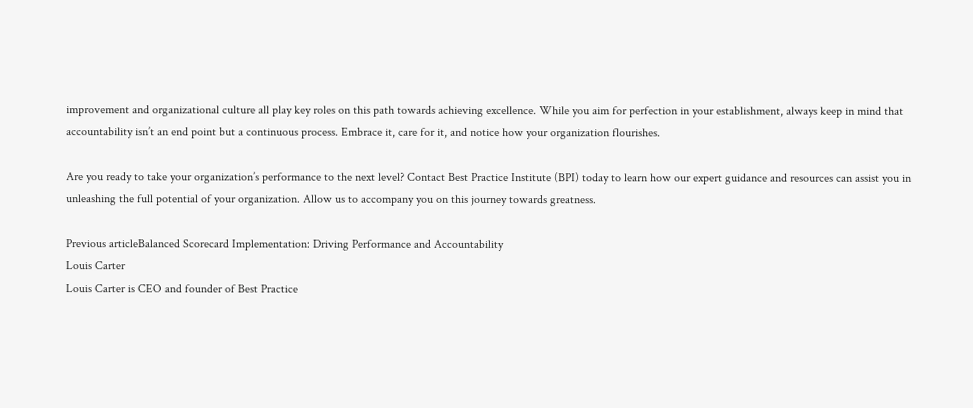improvement and organizational culture all play key roles on this path towards achieving excellence. While you aim for perfection in your establishment, always keep in mind that accountability isn’t an end point but a continuous process. Embrace it, care for it, and notice how your organization flourishes.

Are you ready to take your organization’s performance to the next level? Contact Best Practice Institute (BPI) today to learn how our expert guidance and resources can assist you in unleashing the full potential of your organization. Allow us to accompany you on this journey towards greatness.

Previous articleBalanced Scorecard Implementation: Driving Performance and Accountability
Louis Carter
Louis Carter is CEO and founder of Best Practice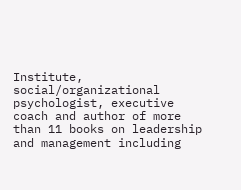Institute, social/organizational psychologist, executive coach and author of more than 11 books on leadership and management including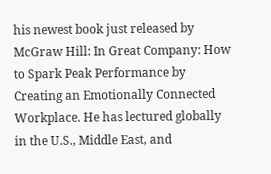his newest book just released by McGraw Hill: In Great Company: How to Spark Peak Performance by Creating an Emotionally Connected Workplace. He has lectured globally in the U.S., Middle East, and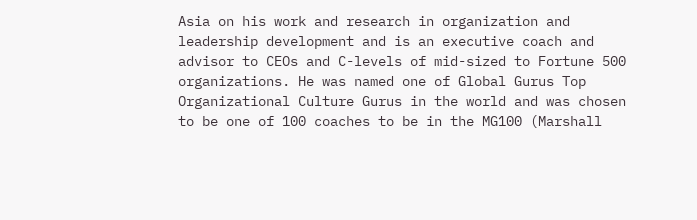Asia on his work and research in organization and leadership development and is an executive coach and advisor to CEOs and C-levels of mid-sized to Fortune 500 organizations. He was named one of Global Gurus Top Organizational Culture Gurus in the world and was chosen to be one of 100 coaches to be in the MG100 (Marshall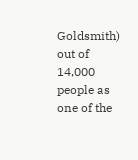Goldsmith) out of 14,000 people as one of the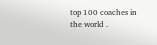top 100 coaches in the world .